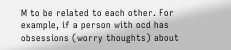M to be related to each other. For example, if a person with ocd has obsessions (worry thoughts) about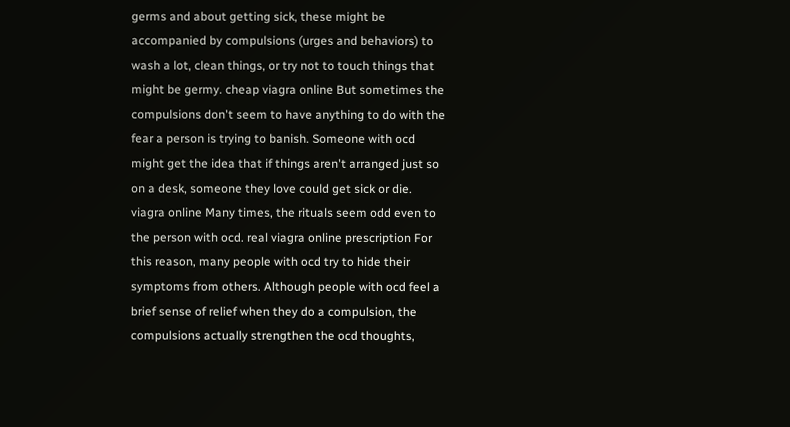germs and about getting sick, these might be accompanied by compulsions (urges and behaviors) to wash a lot, clean things, or try not to touch things that might be germy. cheap viagra online But sometimes the compulsions don't seem to have anything to do with the fear a person is trying to banish. Someone with ocd might get the idea that if things aren't arranged just so on a desk, someone they love could get sick or die. viagra online Many times, the rituals seem odd even to the person with ocd. real viagra online prescription For this reason, many people with ocd try to hide their symptoms from others. Although people with ocd feel a brief sense of relief when they do a compulsion, the compulsions actually strengthen the ocd thoughts,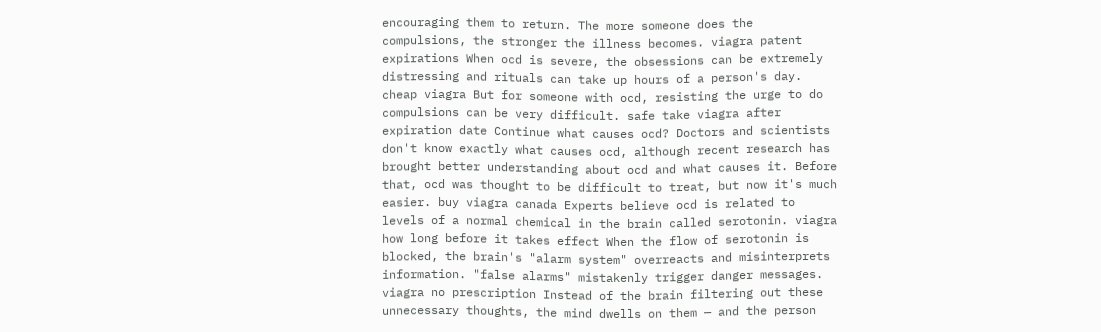encouraging them to return. The more someone does the compulsions, the stronger the illness becomes. viagra patent expirations When ocd is severe, the obsessions can be extremely distressing and rituals can take up hours of a person's day. cheap viagra But for someone with ocd, resisting the urge to do compulsions can be very difficult. safe take viagra after expiration date Continue what causes ocd? Doctors and scientists don't know exactly what causes ocd, although recent research has brought better understanding about ocd and what causes it. Before that, ocd was thought to be difficult to treat, but now it's much easier. buy viagra canada Experts believe ocd is related to levels of a normal chemical in the brain called serotonin. viagra how long before it takes effect When the flow of serotonin is blocked, the brain's "alarm system" overreacts and misinterprets information. "false alarms" mistakenly trigger danger messages. viagra no prescription Instead of the brain filtering out these unnecessary thoughts, the mind dwells on them — and the person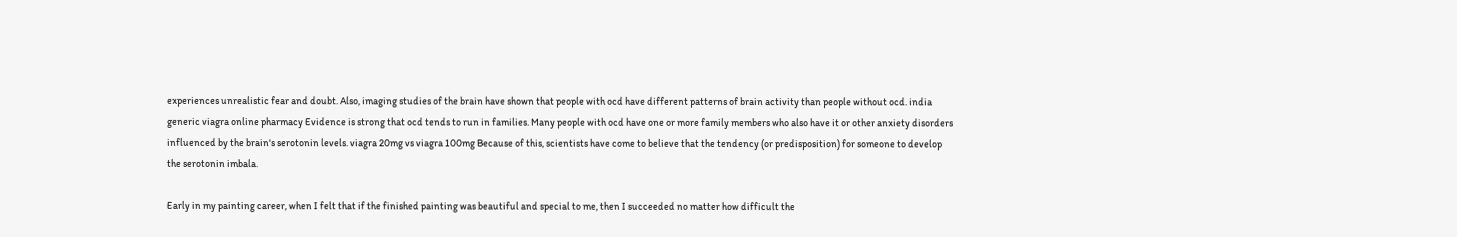experiences unrealistic fear and doubt. Also, imaging studies of the brain have shown that people with ocd have different patterns of brain activity than people without ocd. india generic viagra online pharmacy Evidence is strong that ocd tends to run in families. Many people with ocd have one or more family members who also have it or other anxiety disorders influenced by the brain's serotonin levels. viagra 20mg vs viagra 100mg Because of this, scientists have come to believe that the tendency (or predisposition) for someone to develop the serotonin imbala.

Early in my painting career, when I felt that if the finished painting was beautiful and special to me, then I succeeded no matter how difficult the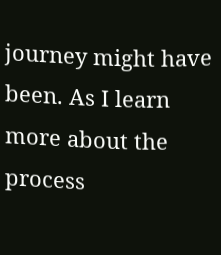journey might have been. As I learn more about the process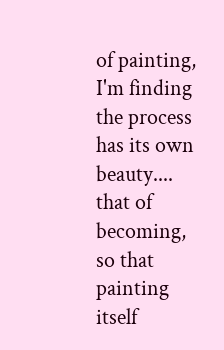of painting, I'm finding the process has its own beauty.... that of becoming, so that painting itself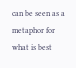can be seen as a metaphor for what is best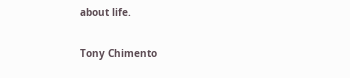about life.

Tony Chimento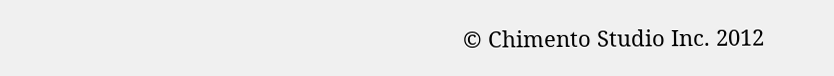© Chimento Studio Inc. 2012